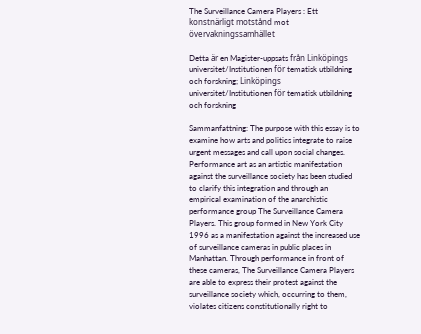The Surveillance Camera Players : Ett konstnärligt motstånd mot övervakningssamhället

Detta är en Magister-uppsats från Linköpings universitet/Institutionen för tematisk utbildning och forskning; Linköpings universitet/Institutionen för tematisk utbildning och forskning

Sammanfattning: The purpose with this essay is to examine how arts and politics integrate to raise urgent messages and call upon social changes. Performance art as an artistic manifestation against the surveillance society has been studied to clarify this integration and through an empirical examination of the anarchistic performance group The Surveillance Camera Players. This group formed in New York City 1996 as a manifestation against the increased use of surveillance cameras in public places in Manhattan. Through performance in front of these cameras, The Surveillance Camera Players are able to express their protest against the surveillance society which, occurring to them, violates citizens constitutionally right to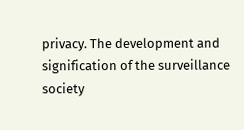privacy. The development and signification of the surveillance society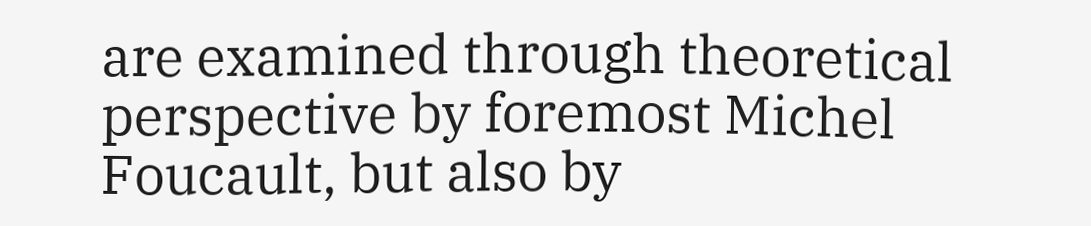are examined through theoretical perspective by foremost Michel Foucault, but also by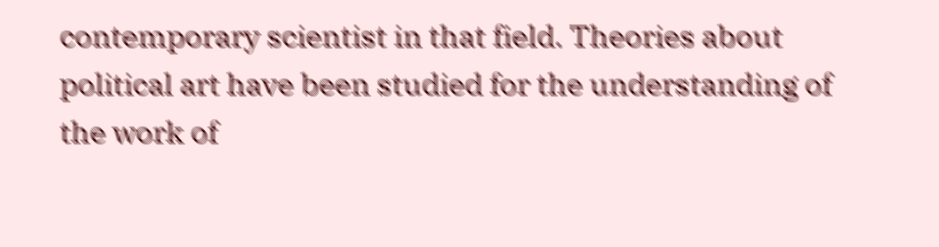contemporary scientist in that field. Theories about political art have been studied for the understanding of the work of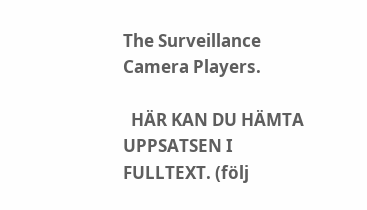The Surveillance Camera Players.

  HÄR KAN DU HÄMTA UPPSATSEN I FULLTEXT. (följ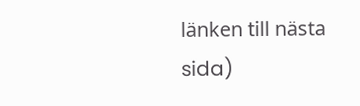länken till nästa sida)